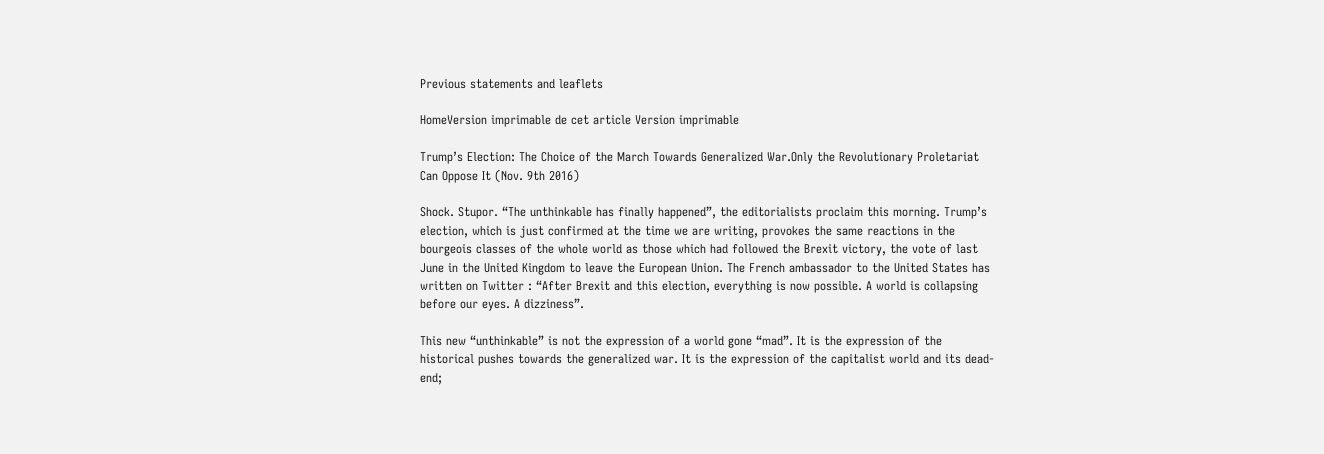Previous statements and leaflets

HomeVersion imprimable de cet article Version imprimable

Trump’s Election: The Choice of the March Towards Generalized War.Only the Revolutionary Proletariat Can Oppose It (Nov. 9th 2016)

Shock. Stupor. “The unthinkable has finally happened”, the editorialists proclaim this morning. Trump’s election, which is just confirmed at the time we are writing, provokes the same reactions in the bourgeois classes of the whole world as those which had followed the Brexit victory, the vote of last June in the United Kingdom to leave the European Union. The French ambassador to the United States has written on Twitter : “After Brexit and this election, everything is now possible. A world is collapsing before our eyes. A dizziness”.

This new “unthinkable” is not the expression of a world gone “mad”. It is the expression of the historical pushes towards the generalized war. It is the expression of the capitalist world and its dead-end;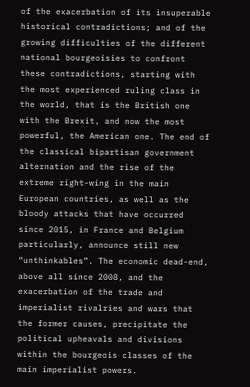of the exacerbation of its insuperable historical contradictions; and of the growing difficulties of the different national bourgeoisies to confront these contradictions, starting with the most experienced ruling class in the world, that is the British one with the Brexit, and now the most powerful, the American one. The end of the classical bipartisan government alternation and the rise of the extreme right-wing in the main European countries, as well as the bloody attacks that have occurred since 2015, in France and Belgium particularly, announce still new “unthinkables”. The economic dead-end, above all since 2008, and the exacerbation of the trade and imperialist rivalries and wars that the former causes, precipitate the political upheavals and divisions within the bourgeois classes of the main imperialist powers.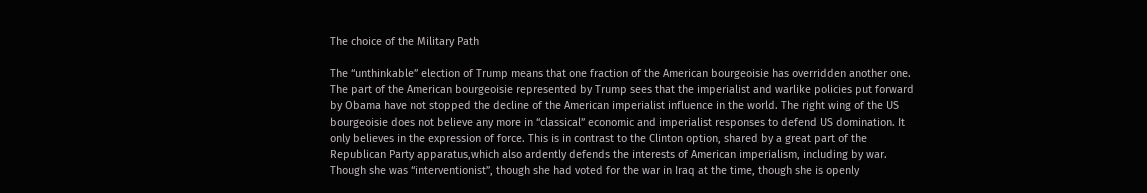The choice of the Military Path

The “unthinkable” election of Trump means that one fraction of the American bourgeoisie has overridden another one. The part of the American bourgeoisie represented by Trump sees that the imperialist and warlike policies put forward by Obama have not stopped the decline of the American imperialist influence in the world. The right wing of the US bourgeoisie does not believe any more in “classical” economic and imperialist responses to defend US domination. It only believes in the expression of force. This is in contrast to the Clinton option, shared by a great part of the Republican Party apparatus,which also ardently defends the interests of American imperialism, including by war. Though she was “interventionist”, though she had voted for the war in Iraq at the time, though she is openly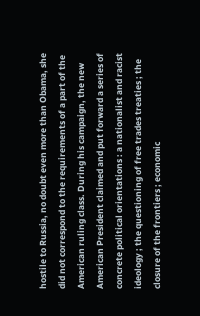hostile to Russia, no doubt even more than Obama, she did not correspond to the requirements of a part of the American ruling class. During his campaign, the new American President claimed and put forward a series of concrete political orientations : a nationalist and racist ideology ; the questioning of free trades treaties ; the closure of the frontiers ; economic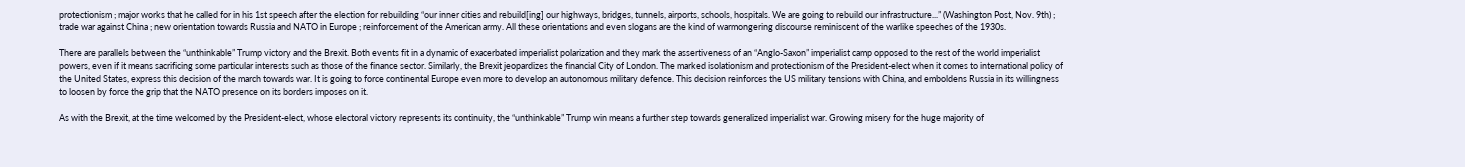protectionism ; major works that he called for in his 1st speech after the election for rebuilding “our inner cities and rebuild[ing] our highways, bridges, tunnels, airports, schools, hospitals. We are going to rebuild our infrastructure...” (Washington Post, Nov. 9th) ; trade war against China ; new orientation towards Russia and NATO in Europe ; reinforcement of the American army. All these orientations and even slogans are the kind of warmongering discourse reminiscent of the warlike speeches of the 1930s.

There are parallels between the “unthinkable” Trump victory and the Brexit. Both events fit in a dynamic of exacerbated imperialist polarization and they mark the assertiveness of an “Anglo-Saxon” imperialist camp opposed to the rest of the world imperialist powers, even if it means sacrificing some particular interests such as those of the finance sector. Similarly, the Brexit jeopardizes the financial City of London. The marked isolationism and protectionism of the President-elect when it comes to international policy of the United States, express this decision of the march towards war. It is going to force continental Europe even more to develop an autonomous military defence. This decision reinforces the US military tensions with China, and emboldens Russia in its willingness to loosen by force the grip that the NATO presence on its borders imposes on it.

As with the Brexit, at the time welcomed by the President-elect, whose electoral victory represents its continuity, the “unthinkable” Trump win means a further step towards generalized imperialist war. Growing misery for the huge majority of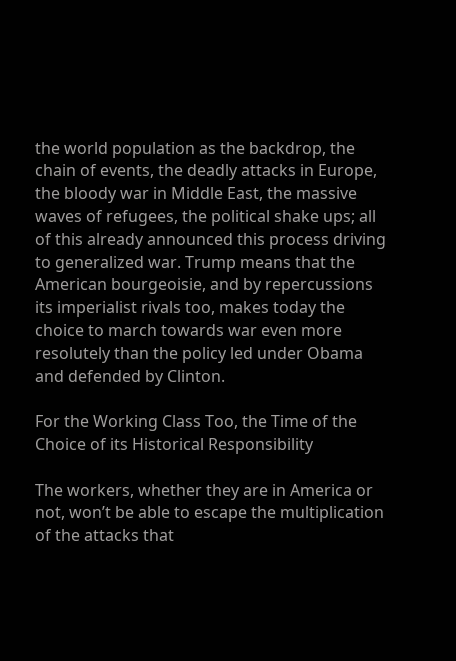the world population as the backdrop, the chain of events, the deadly attacks in Europe, the bloody war in Middle East, the massive waves of refugees, the political shake ups; all of this already announced this process driving to generalized war. Trump means that the American bourgeoisie, and by repercussions its imperialist rivals too, makes today the choice to march towards war even more resolutely than the policy led under Obama and defended by Clinton.

For the Working Class Too, the Time of the Choice of its Historical Responsibility

The workers, whether they are in America or not, won’t be able to escape the multiplication of the attacks that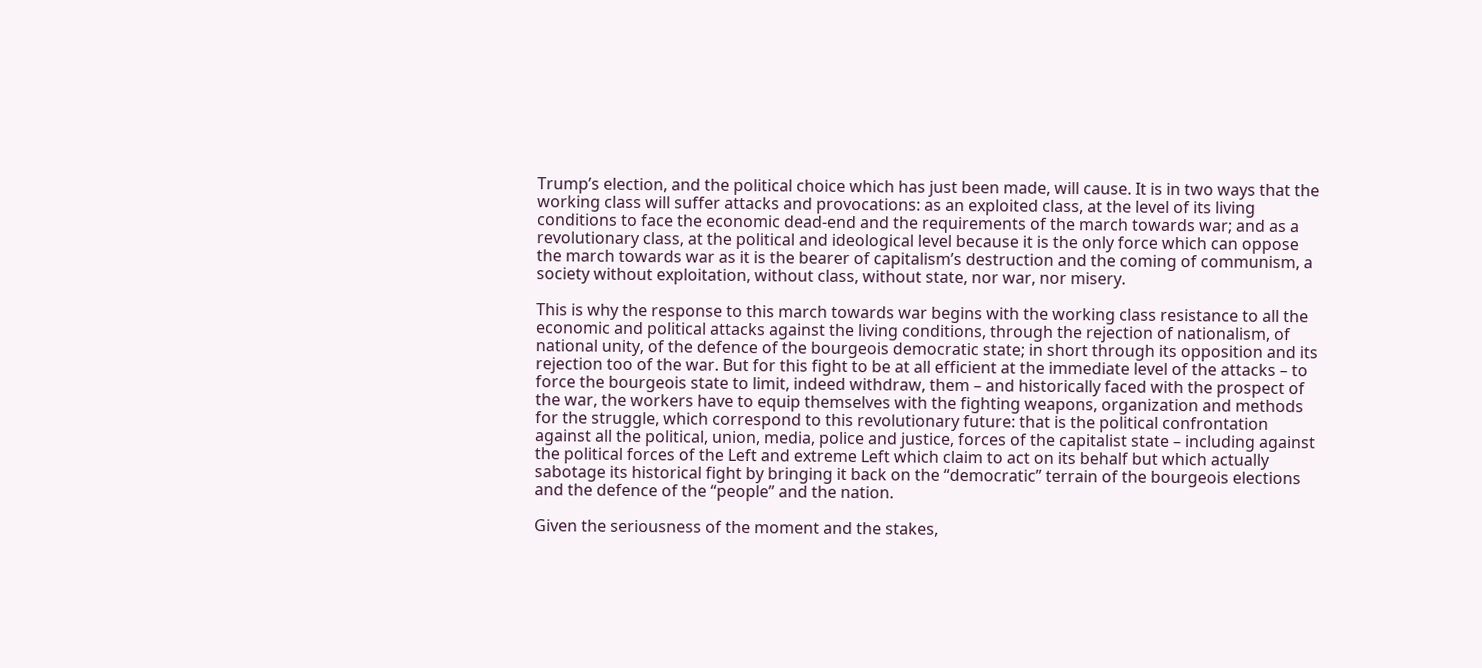Trump’s election, and the political choice which has just been made, will cause. It is in two ways that the working class will suffer attacks and provocations: as an exploited class, at the level of its living conditions to face the economic dead-end and the requirements of the march towards war; and as a revolutionary class, at the political and ideological level because it is the only force which can oppose the march towards war as it is the bearer of capitalism’s destruction and the coming of communism, a society without exploitation, without class, without state, nor war, nor misery.

This is why the response to this march towards war begins with the working class resistance to all the economic and political attacks against the living conditions, through the rejection of nationalism, of national unity, of the defence of the bourgeois democratic state; in short through its opposition and its rejection too of the war. But for this fight to be at all efficient at the immediate level of the attacks – to force the bourgeois state to limit, indeed withdraw, them – and historically faced with the prospect of the war, the workers have to equip themselves with the fighting weapons, organization and methods for the struggle, which correspond to this revolutionary future: that is the political confrontation against all the political, union, media, police and justice, forces of the capitalist state – including against the political forces of the Left and extreme Left which claim to act on its behalf but which actually sabotage its historical fight by bringing it back on the “democratic” terrain of the bourgeois elections and the defence of the “people” and the nation.

Given the seriousness of the moment and the stakes,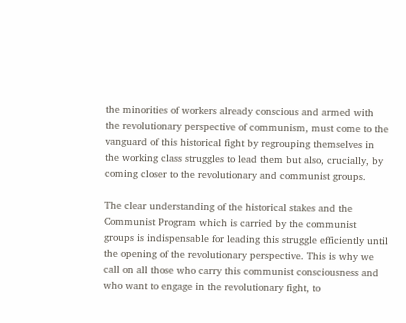the minorities of workers already conscious and armed with the revolutionary perspective of communism, must come to the vanguard of this historical fight by regrouping themselves in the working class struggles to lead them but also, crucially, by coming closer to the revolutionary and communist groups.

The clear understanding of the historical stakes and the Communist Program which is carried by the communist groups is indispensable for leading this struggle efficiently until the opening of the revolutionary perspective. This is why we call on all those who carry this communist consciousness and who want to engage in the revolutionary fight, to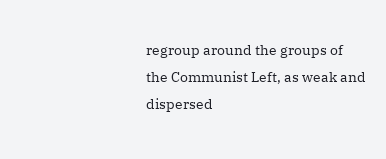regroup around the groups of the Communist Left, as weak and dispersed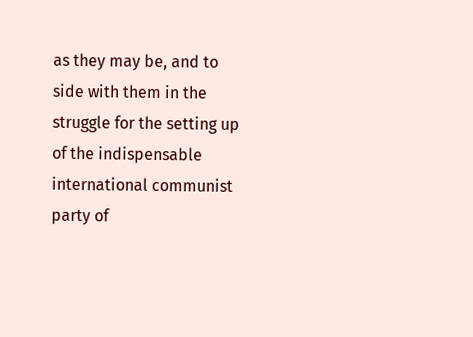as they may be, and to side with them in the struggle for the setting up of the indispensable international communist party of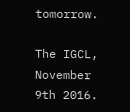tomorrow.

The IGCL, November 9th 2016.